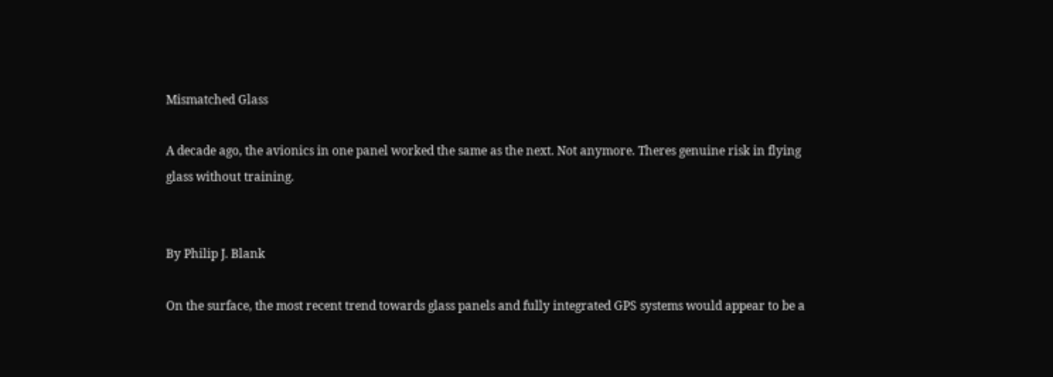Mismatched Glass

A decade ago, the avionics in one panel worked the same as the next. Not anymore. Theres genuine risk in flying glass without training.


By Philip J. Blank

On the surface, the most recent trend towards glass panels and fully integrated GPS systems would appear to be a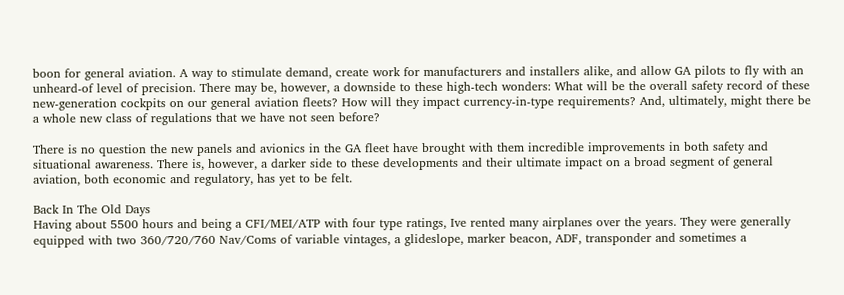boon for general aviation. A way to stimulate demand, create work for manufacturers and installers alike, and allow GA pilots to fly with an unheard-of level of precision. There may be, however, a downside to these high-tech wonders: What will be the overall safety record of these new-generation cockpits on our general aviation fleets? How will they impact currency-in-type requirements? And, ultimately, might there be a whole new class of regulations that we have not seen before?

There is no question the new panels and avionics in the GA fleet have brought with them incredible improvements in both safety and situational awareness. There is, however, a darker side to these developments and their ultimate impact on a broad segment of general aviation, both economic and regulatory, has yet to be felt.

Back In The Old Days
Having about 5500 hours and being a CFI/MEI/ATP with four type ratings, Ive rented many airplanes over the years. They were generally equipped with two 360/720/760 Nav/Coms of variable vintages, a glideslope, marker beacon, ADF, transponder and sometimes a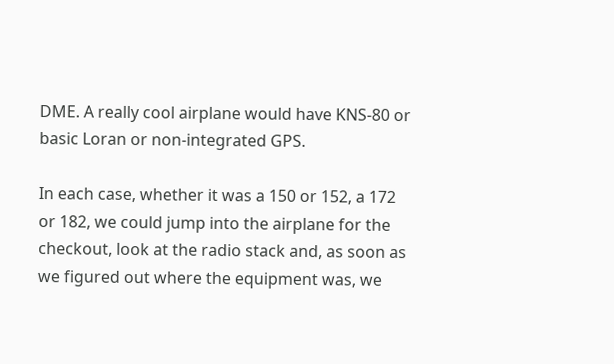DME. A really cool airplane would have KNS-80 or basic Loran or non-integrated GPS.

In each case, whether it was a 150 or 152, a 172 or 182, we could jump into the airplane for the checkout, look at the radio stack and, as soon as we figured out where the equipment was, we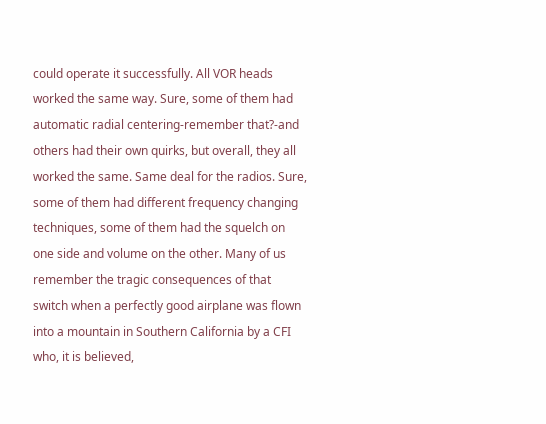could operate it successfully. All VOR heads worked the same way. Sure, some of them had automatic radial centering-remember that?-and others had their own quirks, but overall, they all worked the same. Same deal for the radios. Sure, some of them had different frequency changing techniques, some of them had the squelch on one side and volume on the other. Many of us remember the tragic consequences of that switch when a perfectly good airplane was flown into a mountain in Southern California by a CFI who, it is believed,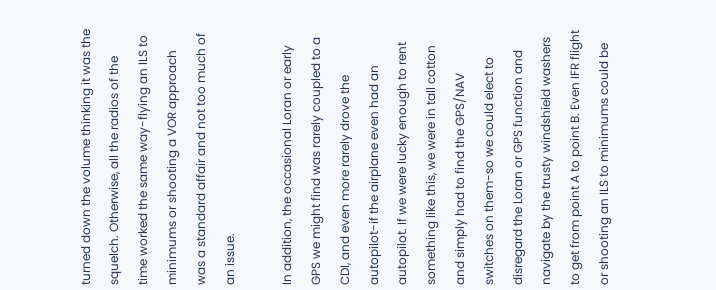turned down the volume thinking it was the squelch. Otherwise, all the radios of the time worked the same way-flying an ILS to minimums or shooting a VOR approach was a standard affair and not too much of an issue.

In addition, the occasional Loran or early GPS we might find was rarely coupled to a CDI, and even more rarely drove the autopilot-if the airplane even had an autopilot. If we were lucky enough to rent something like this, we were in tall cotton and simply had to find the GPS/NAV switches on them-so we could elect to disregard the Loran or GPS function and navigate by the trusty windshield washers to get from point A to point B. Even IFR flight or shooting an ILS to minimums could be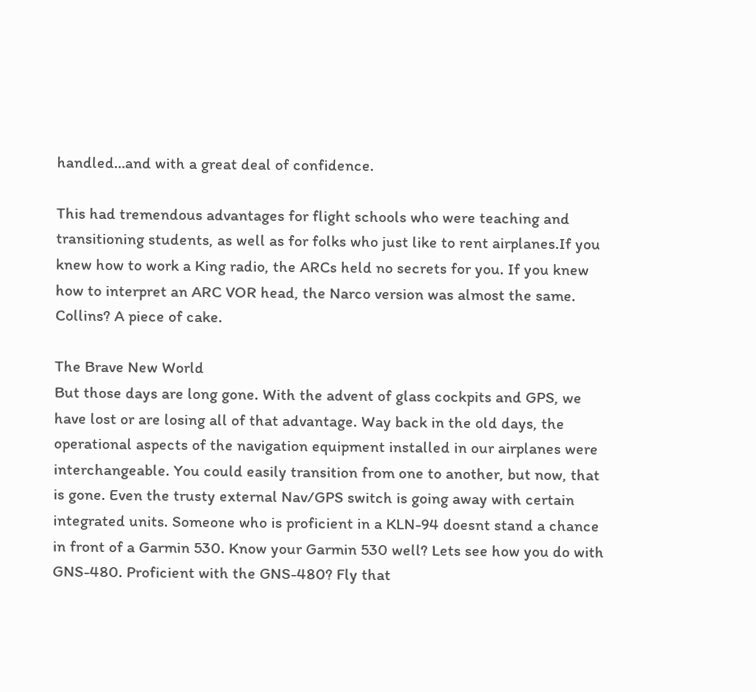handled…and with a great deal of confidence.

This had tremendous advantages for flight schools who were teaching and transitioning students, as well as for folks who just like to rent airplanes.If you knew how to work a King radio, the ARCs held no secrets for you. If you knew how to interpret an ARC VOR head, the Narco version was almost the same. Collins? A piece of cake.

The Brave New World
But those days are long gone. With the advent of glass cockpits and GPS, we have lost or are losing all of that advantage. Way back in the old days, the operational aspects of the navigation equipment installed in our airplanes were interchangeable. You could easily transition from one to another, but now, that is gone. Even the trusty external Nav/GPS switch is going away with certain integrated units. Someone who is proficient in a KLN-94 doesnt stand a chance in front of a Garmin 530. Know your Garmin 530 well? Lets see how you do with GNS-480. Proficient with the GNS-480? Fly that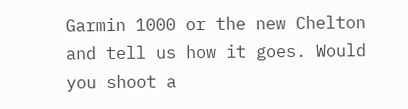Garmin 1000 or the new Chelton and tell us how it goes. Would you shoot a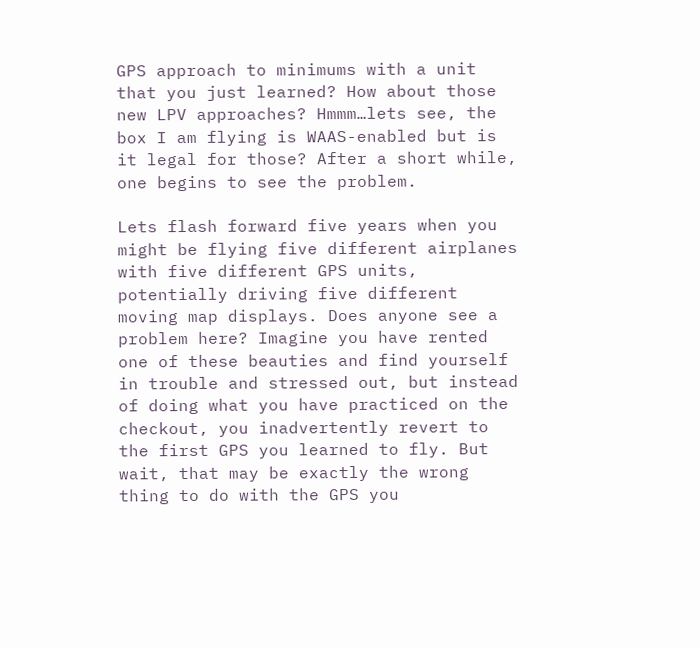GPS approach to minimums with a unit that you just learned? How about those new LPV approaches? Hmmm…lets see, the box I am flying is WAAS-enabled but is it legal for those? After a short while, one begins to see the problem.

Lets flash forward five years when you might be flying five different airplanes with five different GPS units, potentially driving five different moving map displays. Does anyone see a problem here? Imagine you have rented one of these beauties and find yourself in trouble and stressed out, but instead of doing what you have practiced on the checkout, you inadvertently revert to the first GPS you learned to fly. But wait, that may be exactly the wrong thing to do with the GPS you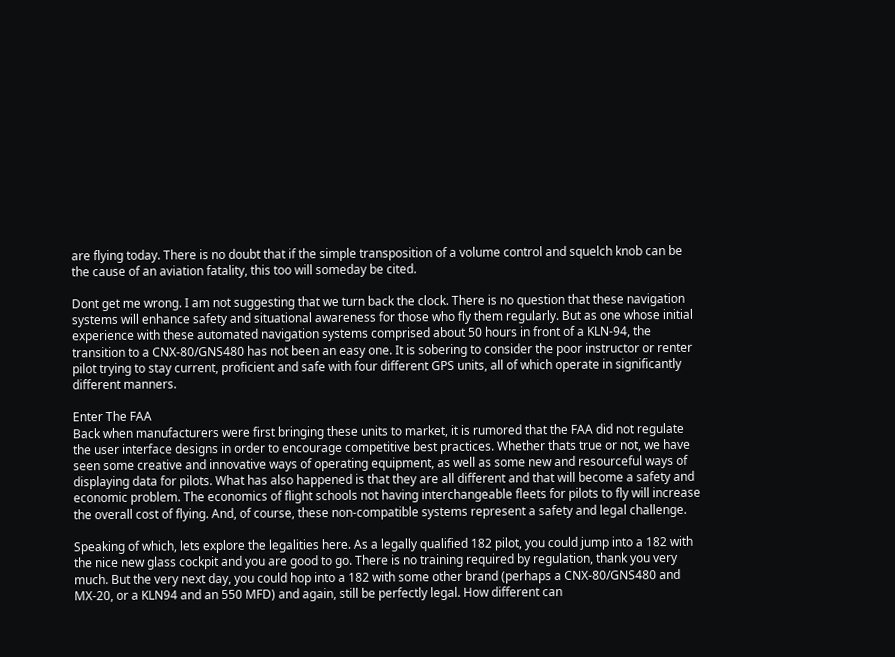are flying today. There is no doubt that if the simple transposition of a volume control and squelch knob can be the cause of an aviation fatality, this too will someday be cited.

Dont get me wrong. I am not suggesting that we turn back the clock. There is no question that these navigation systems will enhance safety and situational awareness for those who fly them regularly. But as one whose initial experience with these automated navigation systems comprised about 50 hours in front of a KLN-94, the transition to a CNX-80/GNS480 has not been an easy one. It is sobering to consider the poor instructor or renter pilot trying to stay current, proficient and safe with four different GPS units, all of which operate in significantly different manners.

Enter The FAA
Back when manufacturers were first bringing these units to market, it is rumored that the FAA did not regulate the user interface designs in order to encourage competitive best practices. Whether thats true or not, we have seen some creative and innovative ways of operating equipment, as well as some new and resourceful ways of displaying data for pilots. What has also happened is that they are all different and that will become a safety and economic problem. The economics of flight schools not having interchangeable fleets for pilots to fly will increase the overall cost of flying. And, of course, these non-compatible systems represent a safety and legal challenge.

Speaking of which, lets explore the legalities here. As a legally qualified 182 pilot, you could jump into a 182 with the nice new glass cockpit and you are good to go. There is no training required by regulation, thank you very much. But the very next day, you could hop into a 182 with some other brand (perhaps a CNX-80/GNS480 and MX-20, or a KLN94 and an 550 MFD) and again, still be perfectly legal. How different can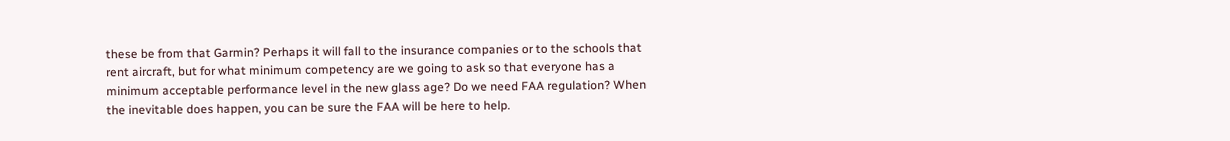these be from that Garmin? Perhaps it will fall to the insurance companies or to the schools that rent aircraft, but for what minimum competency are we going to ask so that everyone has a minimum acceptable performance level in the new glass age? Do we need FAA regulation? When the inevitable does happen, you can be sure the FAA will be here to help.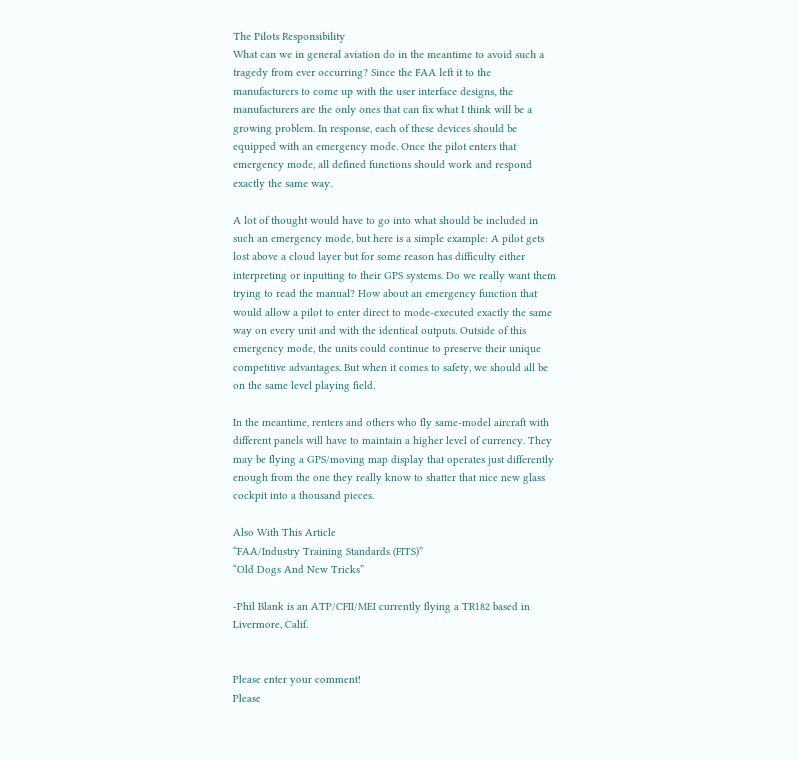The Pilots Responsibility
What can we in general aviation do in the meantime to avoid such a tragedy from ever occurring? Since the FAA left it to the manufacturers to come up with the user interface designs, the manufacturers are the only ones that can fix what I think will be a growing problem. In response, each of these devices should be equipped with an emergency mode. Once the pilot enters that emergency mode, all defined functions should work and respond exactly the same way.

A lot of thought would have to go into what should be included in such an emergency mode, but here is a simple example: A pilot gets lost above a cloud layer but for some reason has difficulty either interpreting or inputting to their GPS systems. Do we really want them trying to read the manual? How about an emergency function that would allow a pilot to enter direct to mode-executed exactly the same way on every unit and with the identical outputs. Outside of this emergency mode, the units could continue to preserve their unique competitive advantages. But when it comes to safety, we should all be on the same level playing field.

In the meantime, renters and others who fly same-model aircraft with different panels will have to maintain a higher level of currency. They may be flying a GPS/moving map display that operates just differently enough from the one they really know to shatter that nice new glass cockpit into a thousand pieces.

Also With This Article
“FAA/Industry Training Standards (FITS)”
“Old Dogs And New Tricks”

-Phil Blank is an ATP/CFII/MEI currently flying a TR182 based in Livermore, Calif.


Please enter your comment!
Please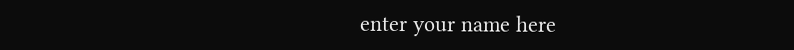enter your name here